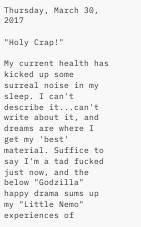Thursday, March 30, 2017

"Holy Crap!"

My current health has kicked up some surreal noise in my sleep. I can't describe it...can't write about it, and dreams are where I get my 'best' material. Suffice to say I'm a tad fucked just now, and the below "Godzilla" happy drama sums up my "Little Nemo" experiences of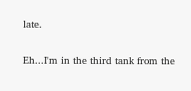late.

Eh...I'm in the third tank from the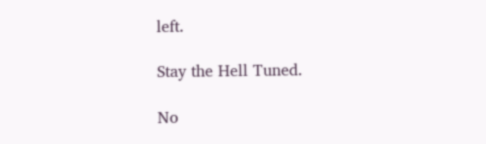left.

Stay the Hell Tuned.

No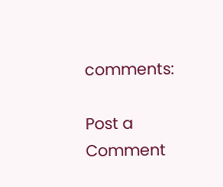comments:

Post a Comment